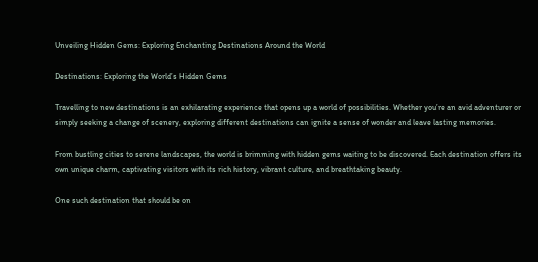Unveiling Hidden Gems: Exploring Enchanting Destinations Around the World

Destinations: Exploring the World’s Hidden Gems

Travelling to new destinations is an exhilarating experience that opens up a world of possibilities. Whether you’re an avid adventurer or simply seeking a change of scenery, exploring different destinations can ignite a sense of wonder and leave lasting memories.

From bustling cities to serene landscapes, the world is brimming with hidden gems waiting to be discovered. Each destination offers its own unique charm, captivating visitors with its rich history, vibrant culture, and breathtaking beauty.

One such destination that should be on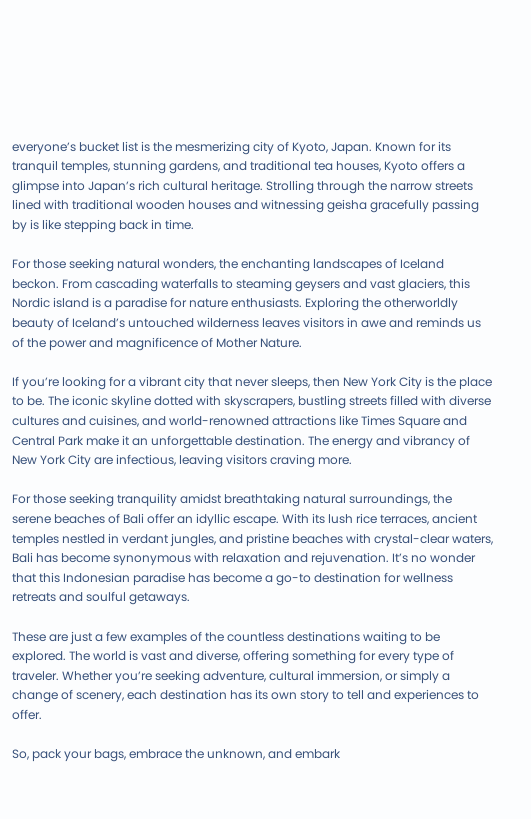everyone’s bucket list is the mesmerizing city of Kyoto, Japan. Known for its tranquil temples, stunning gardens, and traditional tea houses, Kyoto offers a glimpse into Japan’s rich cultural heritage. Strolling through the narrow streets lined with traditional wooden houses and witnessing geisha gracefully passing by is like stepping back in time.

For those seeking natural wonders, the enchanting landscapes of Iceland beckon. From cascading waterfalls to steaming geysers and vast glaciers, this Nordic island is a paradise for nature enthusiasts. Exploring the otherworldly beauty of Iceland’s untouched wilderness leaves visitors in awe and reminds us of the power and magnificence of Mother Nature.

If you’re looking for a vibrant city that never sleeps, then New York City is the place to be. The iconic skyline dotted with skyscrapers, bustling streets filled with diverse cultures and cuisines, and world-renowned attractions like Times Square and Central Park make it an unforgettable destination. The energy and vibrancy of New York City are infectious, leaving visitors craving more.

For those seeking tranquility amidst breathtaking natural surroundings, the serene beaches of Bali offer an idyllic escape. With its lush rice terraces, ancient temples nestled in verdant jungles, and pristine beaches with crystal-clear waters, Bali has become synonymous with relaxation and rejuvenation. It’s no wonder that this Indonesian paradise has become a go-to destination for wellness retreats and soulful getaways.

These are just a few examples of the countless destinations waiting to be explored. The world is vast and diverse, offering something for every type of traveler. Whether you’re seeking adventure, cultural immersion, or simply a change of scenery, each destination has its own story to tell and experiences to offer.

So, pack your bags, embrace the unknown, and embark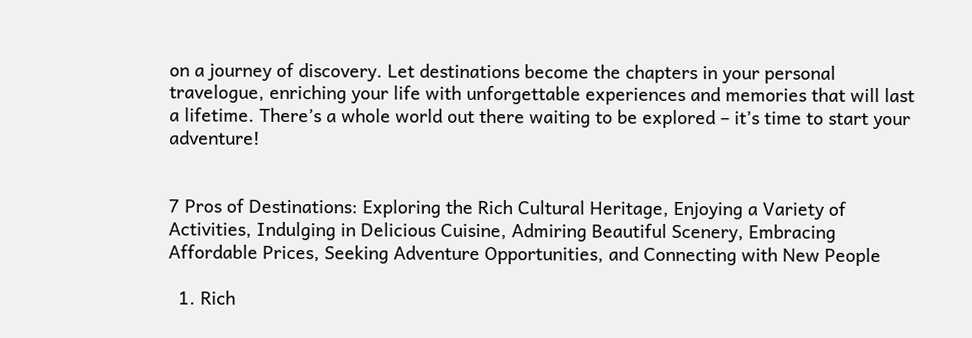on a journey of discovery. Let destinations become the chapters in your personal travelogue, enriching your life with unforgettable experiences and memories that will last a lifetime. There’s a whole world out there waiting to be explored – it’s time to start your adventure!


7 Pros of Destinations: Exploring the Rich Cultural Heritage, Enjoying a Variety of Activities, Indulging in Delicious Cuisine, Admiring Beautiful Scenery, Embracing Affordable Prices, Seeking Adventure Opportunities, and Connecting with New People

  1. Rich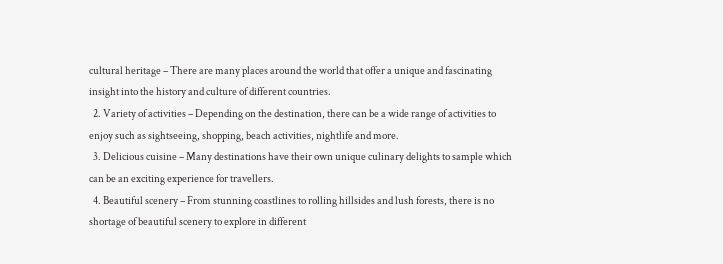cultural heritage – There are many places around the world that offer a unique and fascinating insight into the history and culture of different countries.
  2. Variety of activities – Depending on the destination, there can be a wide range of activities to enjoy such as sightseeing, shopping, beach activities, nightlife and more.
  3. Delicious cuisine – Many destinations have their own unique culinary delights to sample which can be an exciting experience for travellers.
  4. Beautiful scenery – From stunning coastlines to rolling hillsides and lush forests, there is no shortage of beautiful scenery to explore in different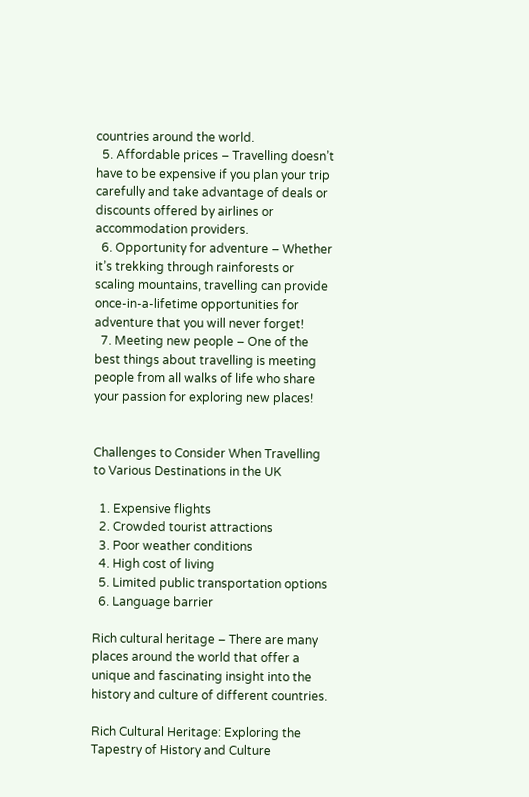countries around the world.
  5. Affordable prices – Travelling doesn’t have to be expensive if you plan your trip carefully and take advantage of deals or discounts offered by airlines or accommodation providers.
  6. Opportunity for adventure – Whether it’s trekking through rainforests or scaling mountains, travelling can provide once-in-a-lifetime opportunities for adventure that you will never forget!
  7. Meeting new people – One of the best things about travelling is meeting people from all walks of life who share your passion for exploring new places!


Challenges to Consider When Travelling to Various Destinations in the UK

  1. Expensive flights
  2. Crowded tourist attractions
  3. Poor weather conditions
  4. High cost of living
  5. Limited public transportation options
  6. Language barrier

Rich cultural heritage – There are many places around the world that offer a unique and fascinating insight into the history and culture of different countries.

Rich Cultural Heritage: Exploring the Tapestry of History and Culture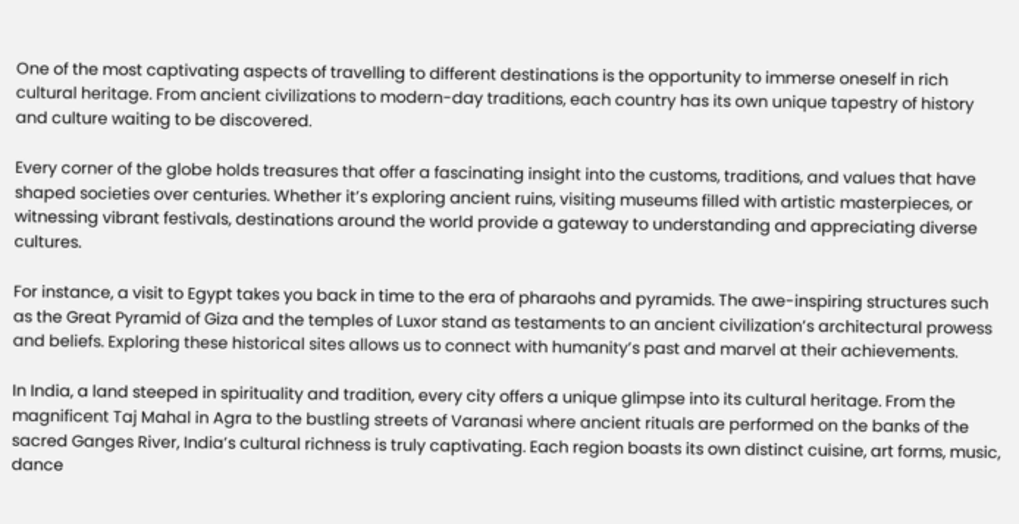One of the most captivating aspects of travelling to different destinations is the opportunity to immerse oneself in rich cultural heritage. From ancient civilizations to modern-day traditions, each country has its own unique tapestry of history and culture waiting to be discovered.

Every corner of the globe holds treasures that offer a fascinating insight into the customs, traditions, and values that have shaped societies over centuries. Whether it’s exploring ancient ruins, visiting museums filled with artistic masterpieces, or witnessing vibrant festivals, destinations around the world provide a gateway to understanding and appreciating diverse cultures.

For instance, a visit to Egypt takes you back in time to the era of pharaohs and pyramids. The awe-inspiring structures such as the Great Pyramid of Giza and the temples of Luxor stand as testaments to an ancient civilization’s architectural prowess and beliefs. Exploring these historical sites allows us to connect with humanity’s past and marvel at their achievements.

In India, a land steeped in spirituality and tradition, every city offers a unique glimpse into its cultural heritage. From the magnificent Taj Mahal in Agra to the bustling streets of Varanasi where ancient rituals are performed on the banks of the sacred Ganges River, India’s cultural richness is truly captivating. Each region boasts its own distinct cuisine, art forms, music, dance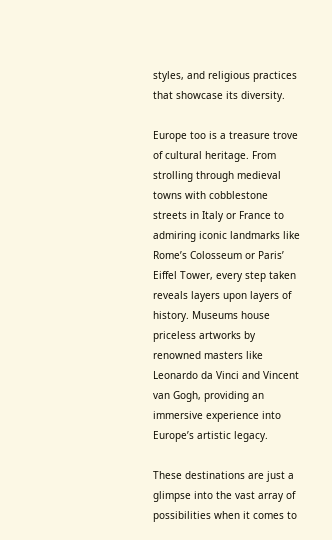styles, and religious practices that showcase its diversity.

Europe too is a treasure trove of cultural heritage. From strolling through medieval towns with cobblestone streets in Italy or France to admiring iconic landmarks like Rome’s Colosseum or Paris’ Eiffel Tower, every step taken reveals layers upon layers of history. Museums house priceless artworks by renowned masters like Leonardo da Vinci and Vincent van Gogh, providing an immersive experience into Europe’s artistic legacy.

These destinations are just a glimpse into the vast array of possibilities when it comes to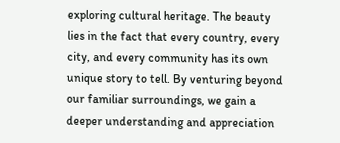exploring cultural heritage. The beauty lies in the fact that every country, every city, and every community has its own unique story to tell. By venturing beyond our familiar surroundings, we gain a deeper understanding and appreciation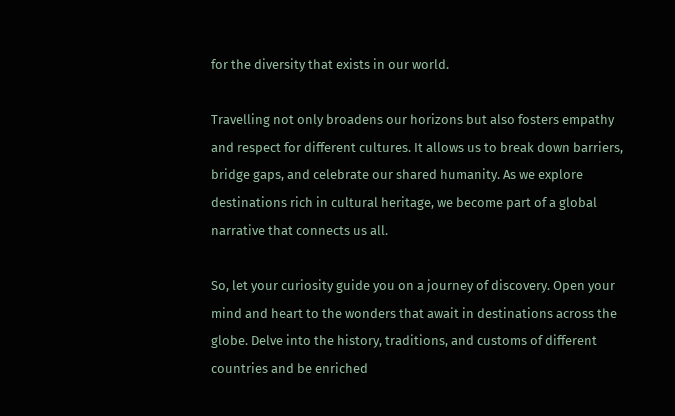for the diversity that exists in our world.

Travelling not only broadens our horizons but also fosters empathy and respect for different cultures. It allows us to break down barriers, bridge gaps, and celebrate our shared humanity. As we explore destinations rich in cultural heritage, we become part of a global narrative that connects us all.

So, let your curiosity guide you on a journey of discovery. Open your mind and heart to the wonders that await in destinations across the globe. Delve into the history, traditions, and customs of different countries and be enriched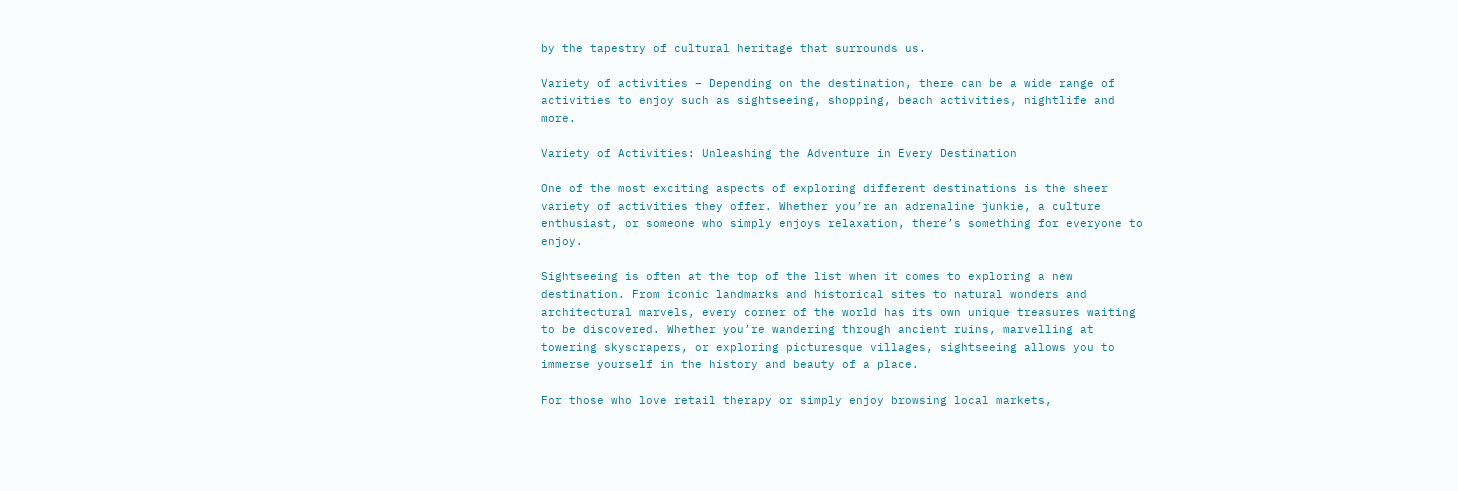by the tapestry of cultural heritage that surrounds us.

Variety of activities – Depending on the destination, there can be a wide range of activities to enjoy such as sightseeing, shopping, beach activities, nightlife and more.

Variety of Activities: Unleashing the Adventure in Every Destination

One of the most exciting aspects of exploring different destinations is the sheer variety of activities they offer. Whether you’re an adrenaline junkie, a culture enthusiast, or someone who simply enjoys relaxation, there’s something for everyone to enjoy.

Sightseeing is often at the top of the list when it comes to exploring a new destination. From iconic landmarks and historical sites to natural wonders and architectural marvels, every corner of the world has its own unique treasures waiting to be discovered. Whether you’re wandering through ancient ruins, marvelling at towering skyscrapers, or exploring picturesque villages, sightseeing allows you to immerse yourself in the history and beauty of a place.

For those who love retail therapy or simply enjoy browsing local markets,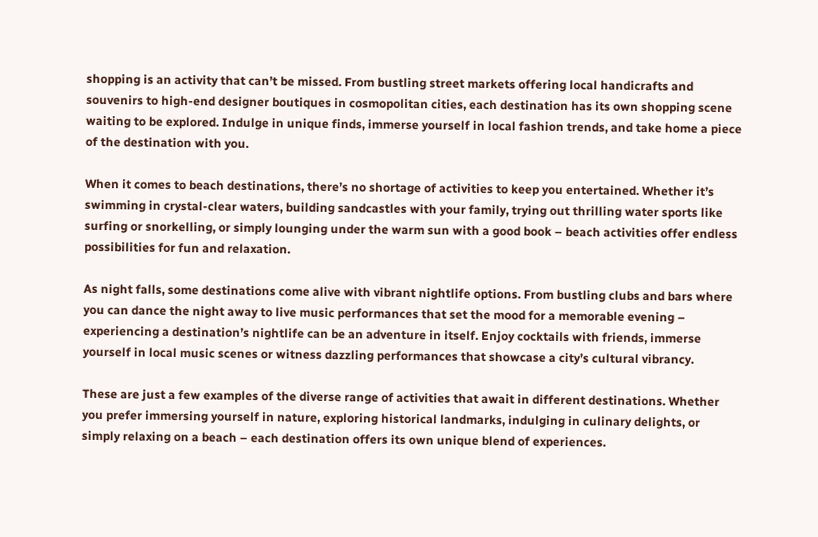shopping is an activity that can’t be missed. From bustling street markets offering local handicrafts and souvenirs to high-end designer boutiques in cosmopolitan cities, each destination has its own shopping scene waiting to be explored. Indulge in unique finds, immerse yourself in local fashion trends, and take home a piece of the destination with you.

When it comes to beach destinations, there’s no shortage of activities to keep you entertained. Whether it’s swimming in crystal-clear waters, building sandcastles with your family, trying out thrilling water sports like surfing or snorkelling, or simply lounging under the warm sun with a good book – beach activities offer endless possibilities for fun and relaxation.

As night falls, some destinations come alive with vibrant nightlife options. From bustling clubs and bars where you can dance the night away to live music performances that set the mood for a memorable evening – experiencing a destination’s nightlife can be an adventure in itself. Enjoy cocktails with friends, immerse yourself in local music scenes or witness dazzling performances that showcase a city’s cultural vibrancy.

These are just a few examples of the diverse range of activities that await in different destinations. Whether you prefer immersing yourself in nature, exploring historical landmarks, indulging in culinary delights, or simply relaxing on a beach – each destination offers its own unique blend of experiences.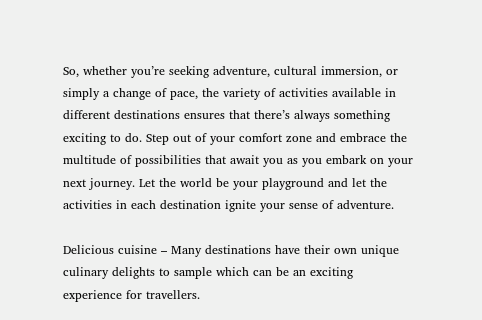So, whether you’re seeking adventure, cultural immersion, or simply a change of pace, the variety of activities available in different destinations ensures that there’s always something exciting to do. Step out of your comfort zone and embrace the multitude of possibilities that await you as you embark on your next journey. Let the world be your playground and let the activities in each destination ignite your sense of adventure.

Delicious cuisine – Many destinations have their own unique culinary delights to sample which can be an exciting experience for travellers.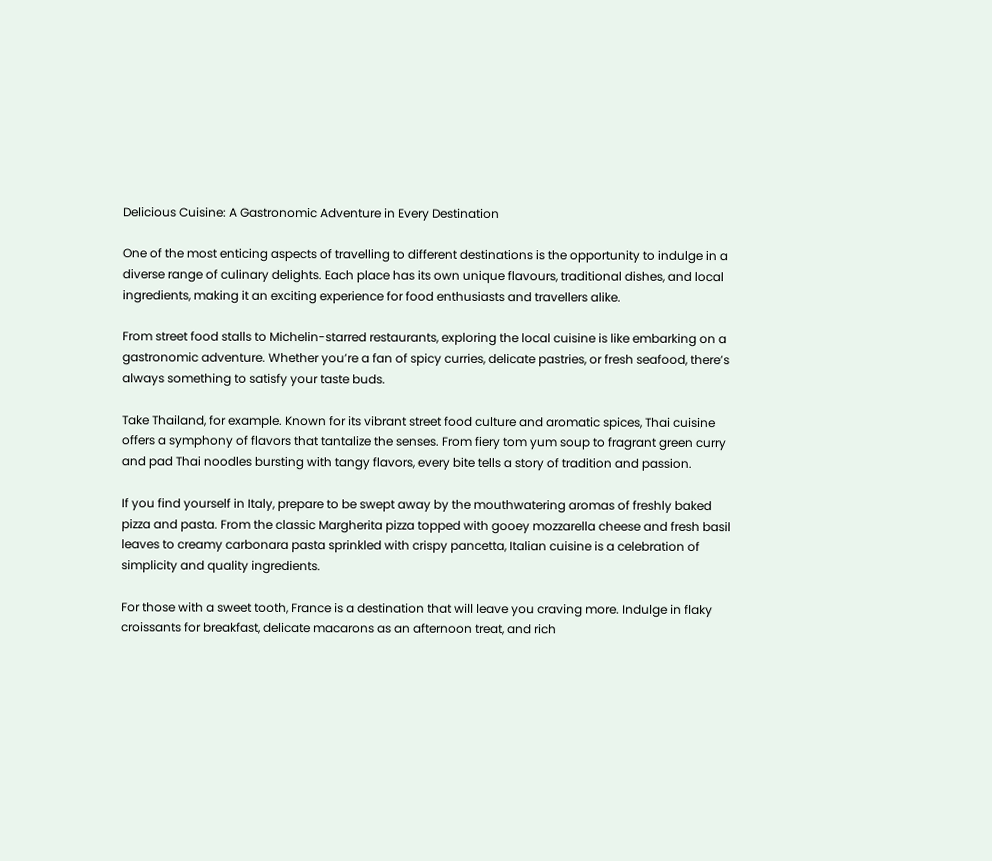Delicious Cuisine: A Gastronomic Adventure in Every Destination

One of the most enticing aspects of travelling to different destinations is the opportunity to indulge in a diverse range of culinary delights. Each place has its own unique flavours, traditional dishes, and local ingredients, making it an exciting experience for food enthusiasts and travellers alike.

From street food stalls to Michelin-starred restaurants, exploring the local cuisine is like embarking on a gastronomic adventure. Whether you’re a fan of spicy curries, delicate pastries, or fresh seafood, there’s always something to satisfy your taste buds.

Take Thailand, for example. Known for its vibrant street food culture and aromatic spices, Thai cuisine offers a symphony of flavors that tantalize the senses. From fiery tom yum soup to fragrant green curry and pad Thai noodles bursting with tangy flavors, every bite tells a story of tradition and passion.

If you find yourself in Italy, prepare to be swept away by the mouthwatering aromas of freshly baked pizza and pasta. From the classic Margherita pizza topped with gooey mozzarella cheese and fresh basil leaves to creamy carbonara pasta sprinkled with crispy pancetta, Italian cuisine is a celebration of simplicity and quality ingredients.

For those with a sweet tooth, France is a destination that will leave you craving more. Indulge in flaky croissants for breakfast, delicate macarons as an afternoon treat, and rich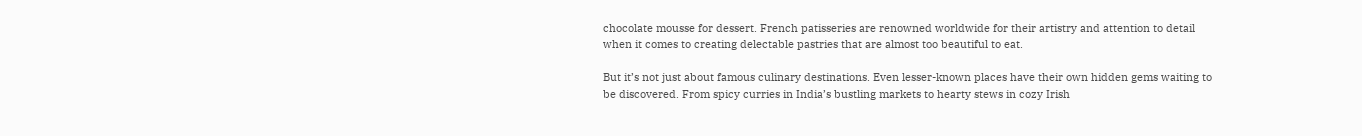chocolate mousse for dessert. French patisseries are renowned worldwide for their artistry and attention to detail when it comes to creating delectable pastries that are almost too beautiful to eat.

But it’s not just about famous culinary destinations. Even lesser-known places have their own hidden gems waiting to be discovered. From spicy curries in India’s bustling markets to hearty stews in cozy Irish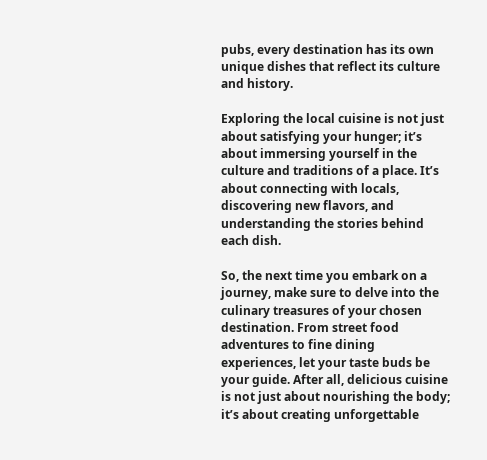pubs, every destination has its own unique dishes that reflect its culture and history.

Exploring the local cuisine is not just about satisfying your hunger; it’s about immersing yourself in the culture and traditions of a place. It’s about connecting with locals, discovering new flavors, and understanding the stories behind each dish.

So, the next time you embark on a journey, make sure to delve into the culinary treasures of your chosen destination. From street food adventures to fine dining experiences, let your taste buds be your guide. After all, delicious cuisine is not just about nourishing the body; it’s about creating unforgettable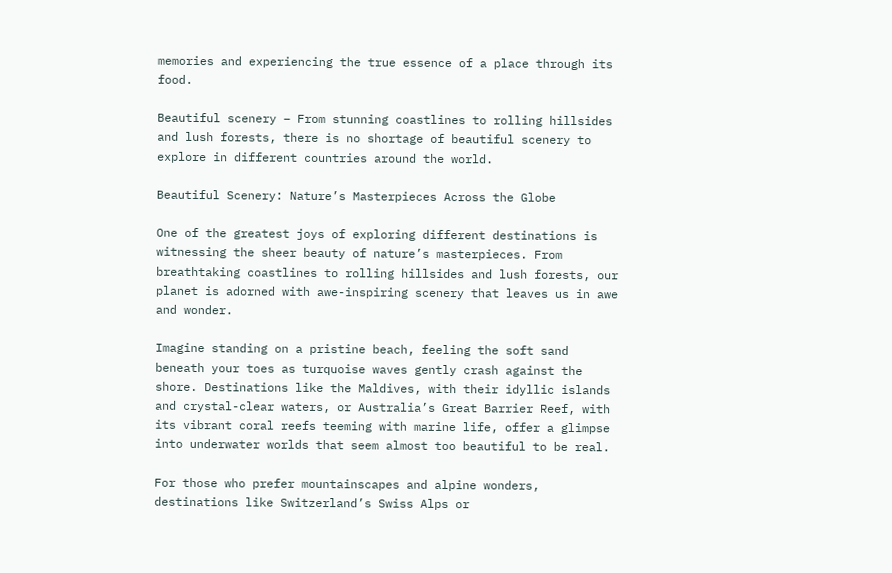memories and experiencing the true essence of a place through its food.

Beautiful scenery – From stunning coastlines to rolling hillsides and lush forests, there is no shortage of beautiful scenery to explore in different countries around the world.

Beautiful Scenery: Nature’s Masterpieces Across the Globe

One of the greatest joys of exploring different destinations is witnessing the sheer beauty of nature’s masterpieces. From breathtaking coastlines to rolling hillsides and lush forests, our planet is adorned with awe-inspiring scenery that leaves us in awe and wonder.

Imagine standing on a pristine beach, feeling the soft sand beneath your toes as turquoise waves gently crash against the shore. Destinations like the Maldives, with their idyllic islands and crystal-clear waters, or Australia’s Great Barrier Reef, with its vibrant coral reefs teeming with marine life, offer a glimpse into underwater worlds that seem almost too beautiful to be real.

For those who prefer mountainscapes and alpine wonders, destinations like Switzerland’s Swiss Alps or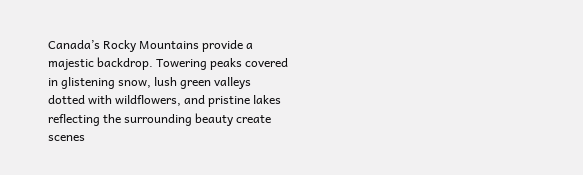Canada’s Rocky Mountains provide a majestic backdrop. Towering peaks covered in glistening snow, lush green valleys dotted with wildflowers, and pristine lakes reflecting the surrounding beauty create scenes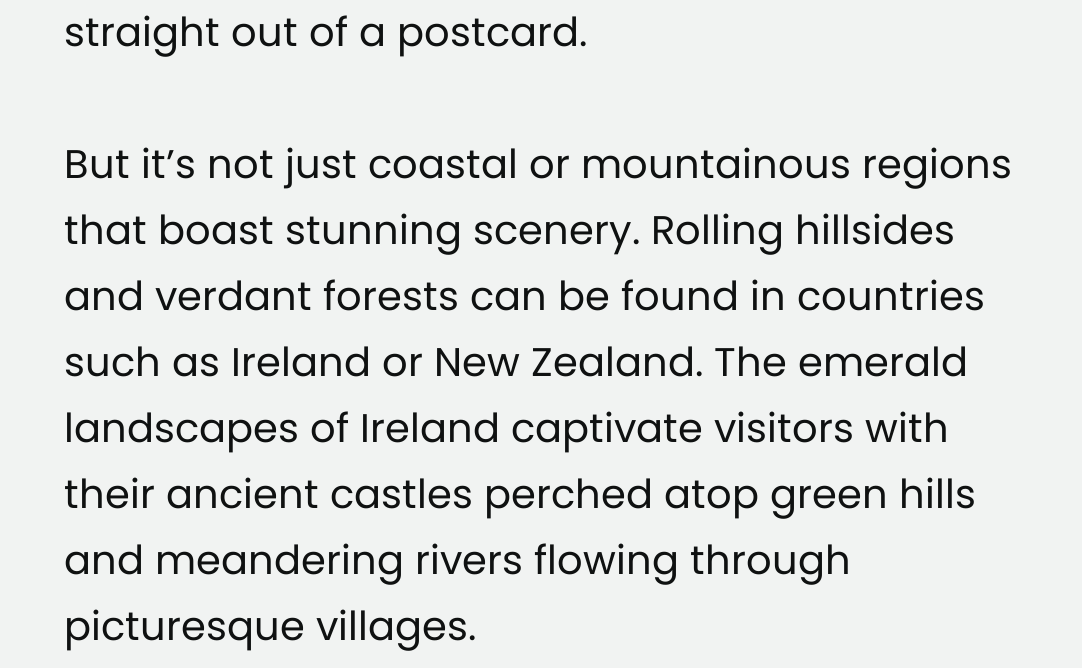straight out of a postcard.

But it’s not just coastal or mountainous regions that boast stunning scenery. Rolling hillsides and verdant forests can be found in countries such as Ireland or New Zealand. The emerald landscapes of Ireland captivate visitors with their ancient castles perched atop green hills and meandering rivers flowing through picturesque villages.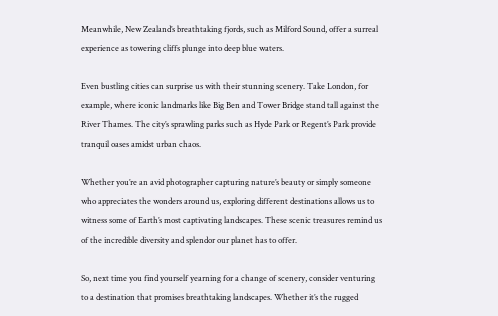Meanwhile, New Zealand’s breathtaking fjords, such as Milford Sound, offer a surreal experience as towering cliffs plunge into deep blue waters.

Even bustling cities can surprise us with their stunning scenery. Take London, for example, where iconic landmarks like Big Ben and Tower Bridge stand tall against the River Thames. The city’s sprawling parks such as Hyde Park or Regent’s Park provide tranquil oases amidst urban chaos.

Whether you’re an avid photographer capturing nature’s beauty or simply someone who appreciates the wonders around us, exploring different destinations allows us to witness some of Earth’s most captivating landscapes. These scenic treasures remind us of the incredible diversity and splendor our planet has to offer.

So, next time you find yourself yearning for a change of scenery, consider venturing to a destination that promises breathtaking landscapes. Whether it’s the rugged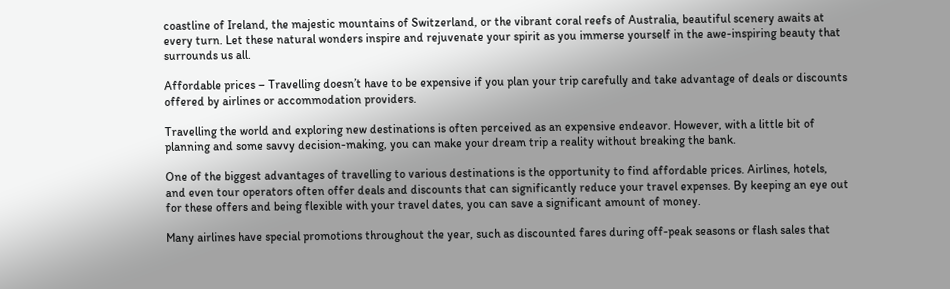coastline of Ireland, the majestic mountains of Switzerland, or the vibrant coral reefs of Australia, beautiful scenery awaits at every turn. Let these natural wonders inspire and rejuvenate your spirit as you immerse yourself in the awe-inspiring beauty that surrounds us all.

Affordable prices – Travelling doesn’t have to be expensive if you plan your trip carefully and take advantage of deals or discounts offered by airlines or accommodation providers.

Travelling the world and exploring new destinations is often perceived as an expensive endeavor. However, with a little bit of planning and some savvy decision-making, you can make your dream trip a reality without breaking the bank.

One of the biggest advantages of travelling to various destinations is the opportunity to find affordable prices. Airlines, hotels, and even tour operators often offer deals and discounts that can significantly reduce your travel expenses. By keeping an eye out for these offers and being flexible with your travel dates, you can save a significant amount of money.

Many airlines have special promotions throughout the year, such as discounted fares during off-peak seasons or flash sales that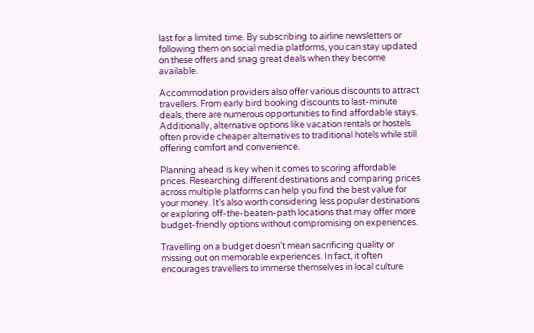last for a limited time. By subscribing to airline newsletters or following them on social media platforms, you can stay updated on these offers and snag great deals when they become available.

Accommodation providers also offer various discounts to attract travellers. From early bird booking discounts to last-minute deals, there are numerous opportunities to find affordable stays. Additionally, alternative options like vacation rentals or hostels often provide cheaper alternatives to traditional hotels while still offering comfort and convenience.

Planning ahead is key when it comes to scoring affordable prices. Researching different destinations and comparing prices across multiple platforms can help you find the best value for your money. It’s also worth considering less popular destinations or exploring off-the-beaten-path locations that may offer more budget-friendly options without compromising on experiences.

Travelling on a budget doesn’t mean sacrificing quality or missing out on memorable experiences. In fact, it often encourages travellers to immerse themselves in local culture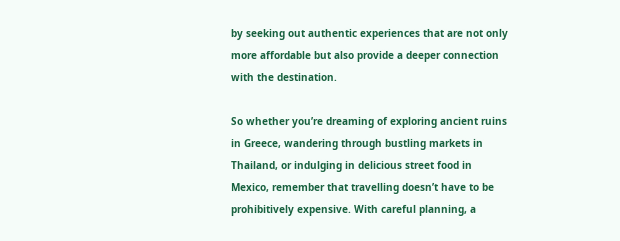by seeking out authentic experiences that are not only more affordable but also provide a deeper connection with the destination.

So whether you’re dreaming of exploring ancient ruins in Greece, wandering through bustling markets in Thailand, or indulging in delicious street food in Mexico, remember that travelling doesn’t have to be prohibitively expensive. With careful planning, a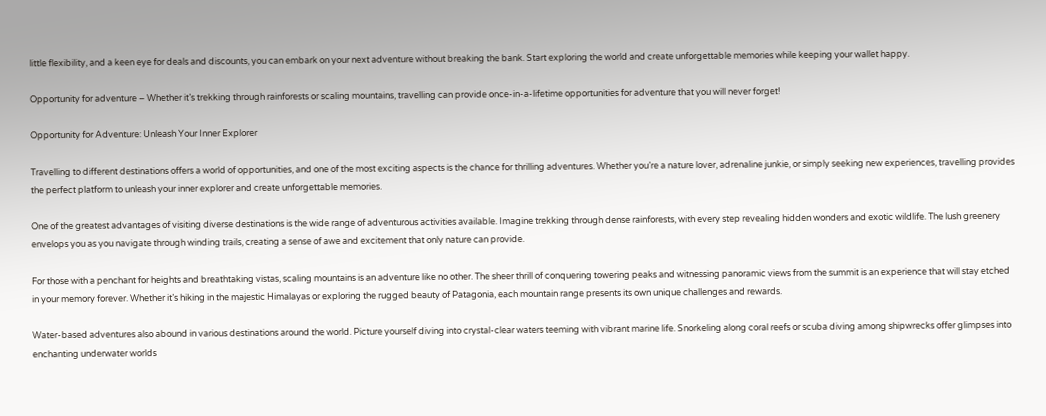little flexibility, and a keen eye for deals and discounts, you can embark on your next adventure without breaking the bank. Start exploring the world and create unforgettable memories while keeping your wallet happy.

Opportunity for adventure – Whether it’s trekking through rainforests or scaling mountains, travelling can provide once-in-a-lifetime opportunities for adventure that you will never forget!

Opportunity for Adventure: Unleash Your Inner Explorer

Travelling to different destinations offers a world of opportunities, and one of the most exciting aspects is the chance for thrilling adventures. Whether you’re a nature lover, adrenaline junkie, or simply seeking new experiences, travelling provides the perfect platform to unleash your inner explorer and create unforgettable memories.

One of the greatest advantages of visiting diverse destinations is the wide range of adventurous activities available. Imagine trekking through dense rainforests, with every step revealing hidden wonders and exotic wildlife. The lush greenery envelops you as you navigate through winding trails, creating a sense of awe and excitement that only nature can provide.

For those with a penchant for heights and breathtaking vistas, scaling mountains is an adventure like no other. The sheer thrill of conquering towering peaks and witnessing panoramic views from the summit is an experience that will stay etched in your memory forever. Whether it’s hiking in the majestic Himalayas or exploring the rugged beauty of Patagonia, each mountain range presents its own unique challenges and rewards.

Water-based adventures also abound in various destinations around the world. Picture yourself diving into crystal-clear waters teeming with vibrant marine life. Snorkeling along coral reefs or scuba diving among shipwrecks offer glimpses into enchanting underwater worlds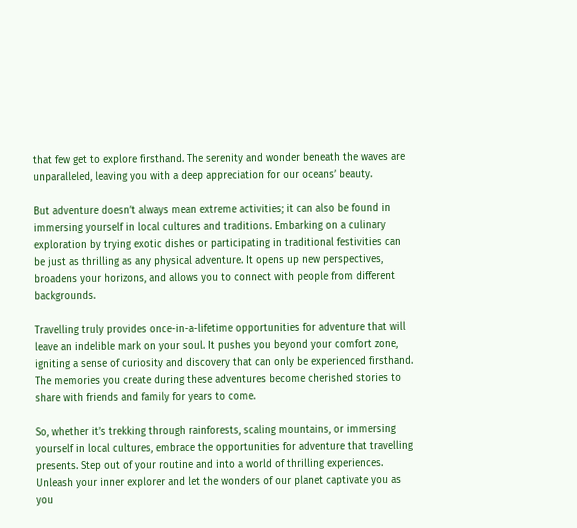that few get to explore firsthand. The serenity and wonder beneath the waves are unparalleled, leaving you with a deep appreciation for our oceans’ beauty.

But adventure doesn’t always mean extreme activities; it can also be found in immersing yourself in local cultures and traditions. Embarking on a culinary exploration by trying exotic dishes or participating in traditional festivities can be just as thrilling as any physical adventure. It opens up new perspectives, broadens your horizons, and allows you to connect with people from different backgrounds.

Travelling truly provides once-in-a-lifetime opportunities for adventure that will leave an indelible mark on your soul. It pushes you beyond your comfort zone, igniting a sense of curiosity and discovery that can only be experienced firsthand. The memories you create during these adventures become cherished stories to share with friends and family for years to come.

So, whether it’s trekking through rainforests, scaling mountains, or immersing yourself in local cultures, embrace the opportunities for adventure that travelling presents. Step out of your routine and into a world of thrilling experiences. Unleash your inner explorer and let the wonders of our planet captivate you as you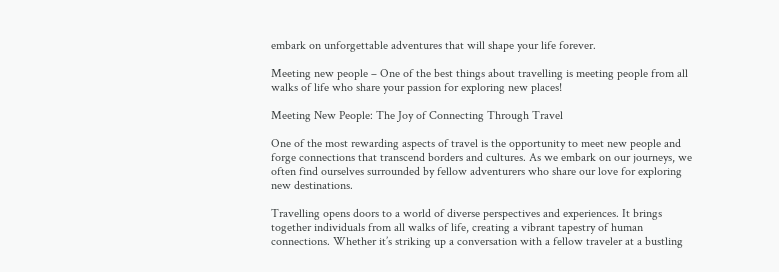embark on unforgettable adventures that will shape your life forever.

Meeting new people – One of the best things about travelling is meeting people from all walks of life who share your passion for exploring new places!

Meeting New People: The Joy of Connecting Through Travel

One of the most rewarding aspects of travel is the opportunity to meet new people and forge connections that transcend borders and cultures. As we embark on our journeys, we often find ourselves surrounded by fellow adventurers who share our love for exploring new destinations.

Travelling opens doors to a world of diverse perspectives and experiences. It brings together individuals from all walks of life, creating a vibrant tapestry of human connections. Whether it’s striking up a conversation with a fellow traveler at a bustling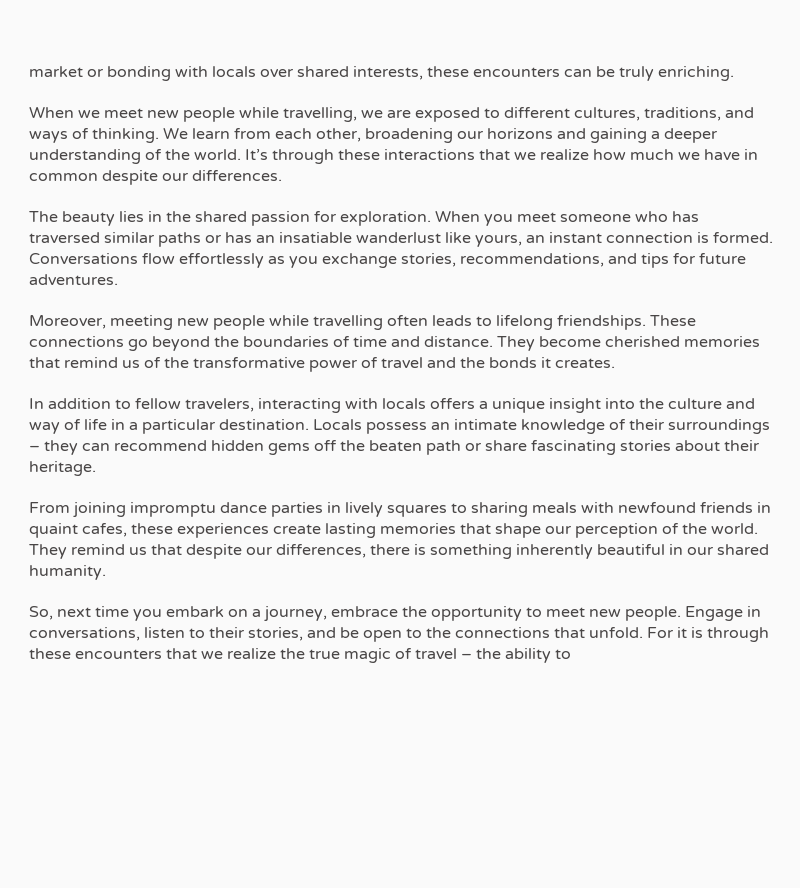market or bonding with locals over shared interests, these encounters can be truly enriching.

When we meet new people while travelling, we are exposed to different cultures, traditions, and ways of thinking. We learn from each other, broadening our horizons and gaining a deeper understanding of the world. It’s through these interactions that we realize how much we have in common despite our differences.

The beauty lies in the shared passion for exploration. When you meet someone who has traversed similar paths or has an insatiable wanderlust like yours, an instant connection is formed. Conversations flow effortlessly as you exchange stories, recommendations, and tips for future adventures.

Moreover, meeting new people while travelling often leads to lifelong friendships. These connections go beyond the boundaries of time and distance. They become cherished memories that remind us of the transformative power of travel and the bonds it creates.

In addition to fellow travelers, interacting with locals offers a unique insight into the culture and way of life in a particular destination. Locals possess an intimate knowledge of their surroundings – they can recommend hidden gems off the beaten path or share fascinating stories about their heritage.

From joining impromptu dance parties in lively squares to sharing meals with newfound friends in quaint cafes, these experiences create lasting memories that shape our perception of the world. They remind us that despite our differences, there is something inherently beautiful in our shared humanity.

So, next time you embark on a journey, embrace the opportunity to meet new people. Engage in conversations, listen to their stories, and be open to the connections that unfold. For it is through these encounters that we realize the true magic of travel – the ability to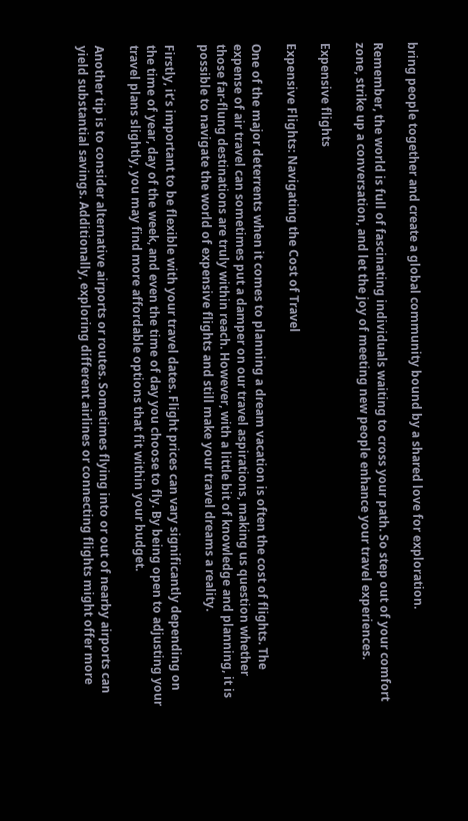bring people together and create a global community bound by a shared love for exploration.

Remember, the world is full of fascinating individuals waiting to cross your path. So step out of your comfort zone, strike up a conversation, and let the joy of meeting new people enhance your travel experiences.

Expensive flights

Expensive Flights: Navigating the Cost of Travel

One of the major deterrents when it comes to planning a dream vacation is often the cost of flights. The expense of air travel can sometimes put a damper on our travel aspirations, making us question whether those far-flung destinations are truly within reach. However, with a little bit of knowledge and planning, it is possible to navigate the world of expensive flights and still make your travel dreams a reality.

Firstly, it’s important to be flexible with your travel dates. Flight prices can vary significantly depending on the time of year, day of the week, and even the time of day you choose to fly. By being open to adjusting your travel plans slightly, you may find more affordable options that fit within your budget.

Another tip is to consider alternative airports or routes. Sometimes flying into or out of nearby airports can yield substantial savings. Additionally, exploring different airlines or connecting flights might offer more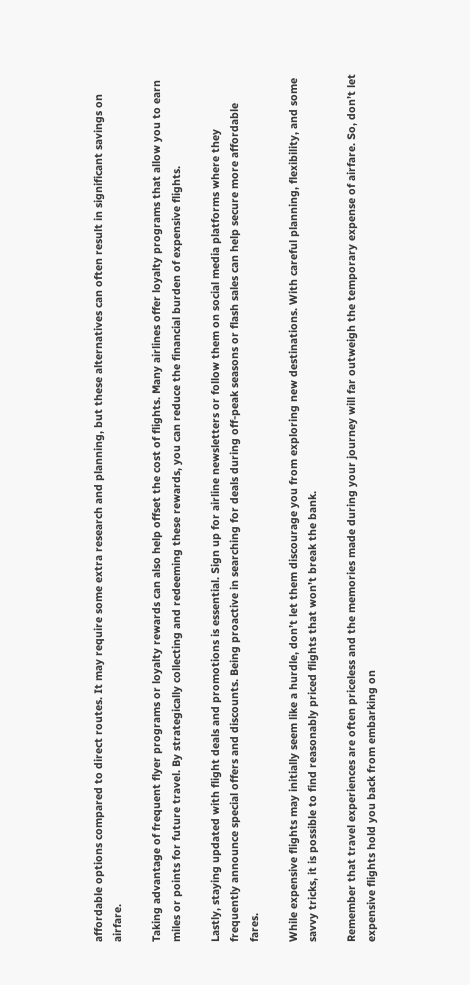affordable options compared to direct routes. It may require some extra research and planning, but these alternatives can often result in significant savings on airfare.

Taking advantage of frequent flyer programs or loyalty rewards can also help offset the cost of flights. Many airlines offer loyalty programs that allow you to earn miles or points for future travel. By strategically collecting and redeeming these rewards, you can reduce the financial burden of expensive flights.

Lastly, staying updated with flight deals and promotions is essential. Sign up for airline newsletters or follow them on social media platforms where they frequently announce special offers and discounts. Being proactive in searching for deals during off-peak seasons or flash sales can help secure more affordable fares.

While expensive flights may initially seem like a hurdle, don’t let them discourage you from exploring new destinations. With careful planning, flexibility, and some savvy tricks, it is possible to find reasonably priced flights that won’t break the bank.

Remember that travel experiences are often priceless and the memories made during your journey will far outweigh the temporary expense of airfare. So, don’t let expensive flights hold you back from embarking on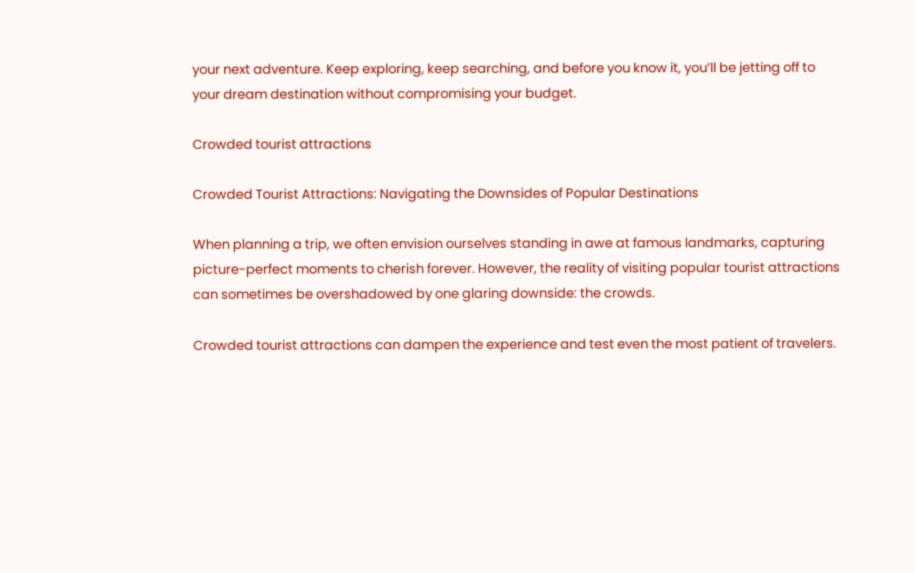your next adventure. Keep exploring, keep searching, and before you know it, you’ll be jetting off to your dream destination without compromising your budget.

Crowded tourist attractions

Crowded Tourist Attractions: Navigating the Downsides of Popular Destinations

When planning a trip, we often envision ourselves standing in awe at famous landmarks, capturing picture-perfect moments to cherish forever. However, the reality of visiting popular tourist attractions can sometimes be overshadowed by one glaring downside: the crowds.

Crowded tourist attractions can dampen the experience and test even the most patient of travelers.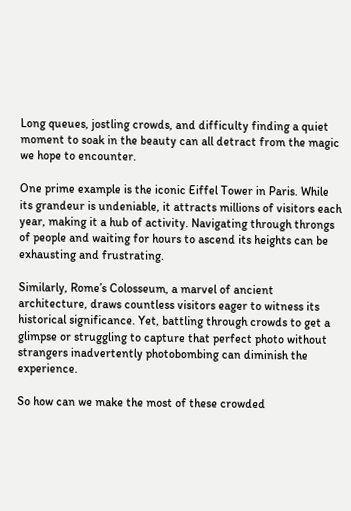Long queues, jostling crowds, and difficulty finding a quiet moment to soak in the beauty can all detract from the magic we hope to encounter.

One prime example is the iconic Eiffel Tower in Paris. While its grandeur is undeniable, it attracts millions of visitors each year, making it a hub of activity. Navigating through throngs of people and waiting for hours to ascend its heights can be exhausting and frustrating.

Similarly, Rome’s Colosseum, a marvel of ancient architecture, draws countless visitors eager to witness its historical significance. Yet, battling through crowds to get a glimpse or struggling to capture that perfect photo without strangers inadvertently photobombing can diminish the experience.

So how can we make the most of these crowded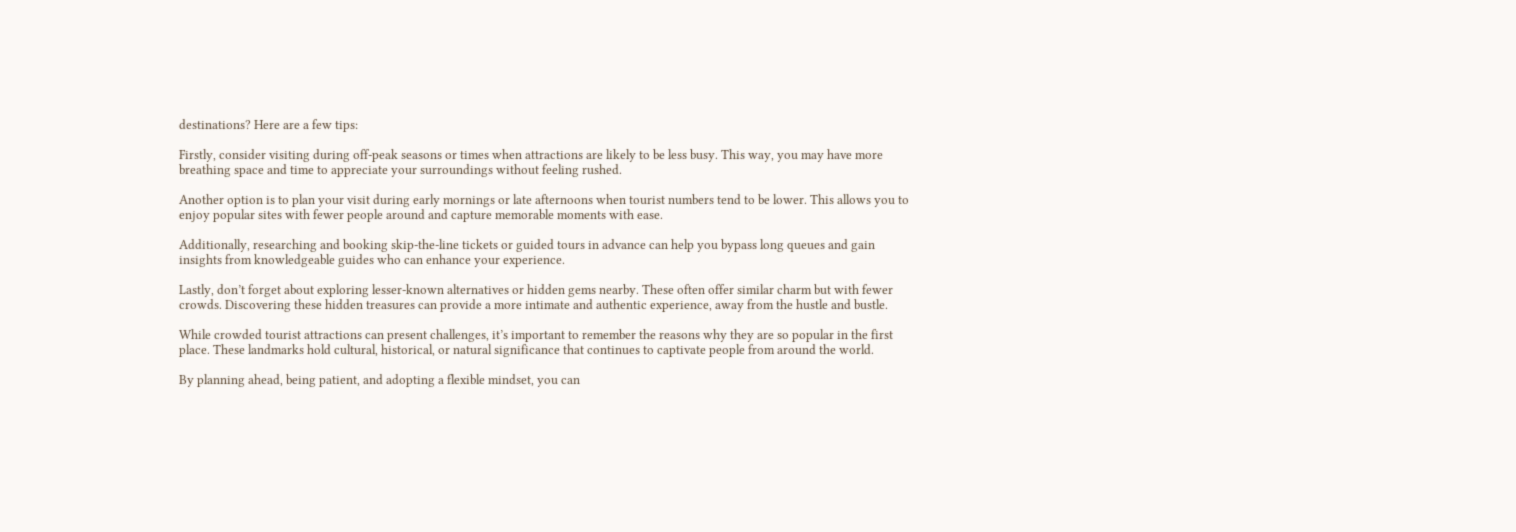destinations? Here are a few tips:

Firstly, consider visiting during off-peak seasons or times when attractions are likely to be less busy. This way, you may have more breathing space and time to appreciate your surroundings without feeling rushed.

Another option is to plan your visit during early mornings or late afternoons when tourist numbers tend to be lower. This allows you to enjoy popular sites with fewer people around and capture memorable moments with ease.

Additionally, researching and booking skip-the-line tickets or guided tours in advance can help you bypass long queues and gain insights from knowledgeable guides who can enhance your experience.

Lastly, don’t forget about exploring lesser-known alternatives or hidden gems nearby. These often offer similar charm but with fewer crowds. Discovering these hidden treasures can provide a more intimate and authentic experience, away from the hustle and bustle.

While crowded tourist attractions can present challenges, it’s important to remember the reasons why they are so popular in the first place. These landmarks hold cultural, historical, or natural significance that continues to captivate people from around the world.

By planning ahead, being patient, and adopting a flexible mindset, you can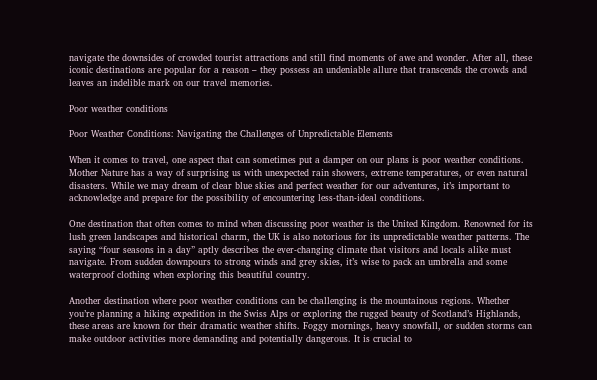navigate the downsides of crowded tourist attractions and still find moments of awe and wonder. After all, these iconic destinations are popular for a reason – they possess an undeniable allure that transcends the crowds and leaves an indelible mark on our travel memories.

Poor weather conditions

Poor Weather Conditions: Navigating the Challenges of Unpredictable Elements

When it comes to travel, one aspect that can sometimes put a damper on our plans is poor weather conditions. Mother Nature has a way of surprising us with unexpected rain showers, extreme temperatures, or even natural disasters. While we may dream of clear blue skies and perfect weather for our adventures, it’s important to acknowledge and prepare for the possibility of encountering less-than-ideal conditions.

One destination that often comes to mind when discussing poor weather is the United Kingdom. Renowned for its lush green landscapes and historical charm, the UK is also notorious for its unpredictable weather patterns. The saying “four seasons in a day” aptly describes the ever-changing climate that visitors and locals alike must navigate. From sudden downpours to strong winds and grey skies, it’s wise to pack an umbrella and some waterproof clothing when exploring this beautiful country.

Another destination where poor weather conditions can be challenging is the mountainous regions. Whether you’re planning a hiking expedition in the Swiss Alps or exploring the rugged beauty of Scotland’s Highlands, these areas are known for their dramatic weather shifts. Foggy mornings, heavy snowfall, or sudden storms can make outdoor activities more demanding and potentially dangerous. It is crucial to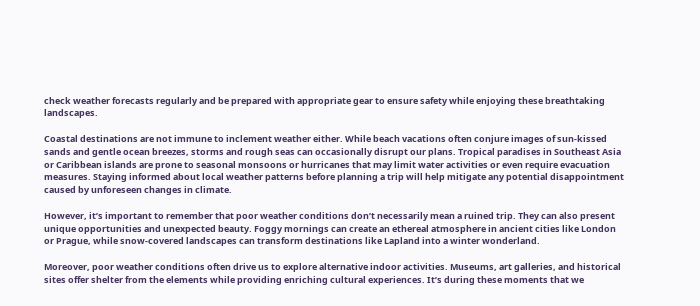check weather forecasts regularly and be prepared with appropriate gear to ensure safety while enjoying these breathtaking landscapes.

Coastal destinations are not immune to inclement weather either. While beach vacations often conjure images of sun-kissed sands and gentle ocean breezes, storms and rough seas can occasionally disrupt our plans. Tropical paradises in Southeast Asia or Caribbean islands are prone to seasonal monsoons or hurricanes that may limit water activities or even require evacuation measures. Staying informed about local weather patterns before planning a trip will help mitigate any potential disappointment caused by unforeseen changes in climate.

However, it’s important to remember that poor weather conditions don’t necessarily mean a ruined trip. They can also present unique opportunities and unexpected beauty. Foggy mornings can create an ethereal atmosphere in ancient cities like London or Prague, while snow-covered landscapes can transform destinations like Lapland into a winter wonderland.

Moreover, poor weather conditions often drive us to explore alternative indoor activities. Museums, art galleries, and historical sites offer shelter from the elements while providing enriching cultural experiences. It’s during these moments that we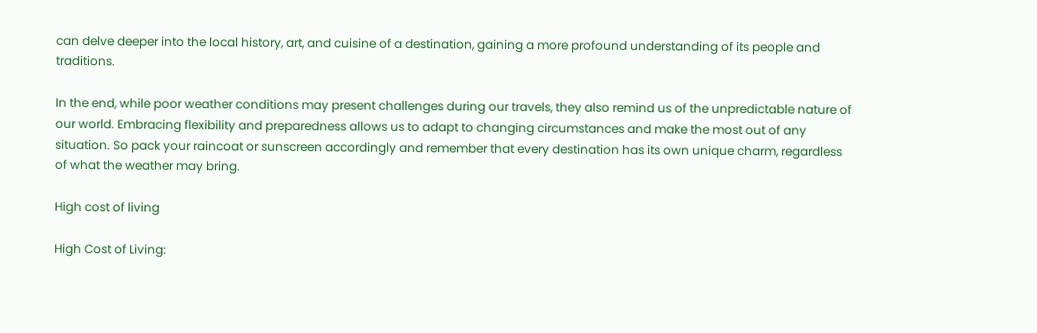can delve deeper into the local history, art, and cuisine of a destination, gaining a more profound understanding of its people and traditions.

In the end, while poor weather conditions may present challenges during our travels, they also remind us of the unpredictable nature of our world. Embracing flexibility and preparedness allows us to adapt to changing circumstances and make the most out of any situation. So pack your raincoat or sunscreen accordingly and remember that every destination has its own unique charm, regardless of what the weather may bring.

High cost of living

High Cost of Living: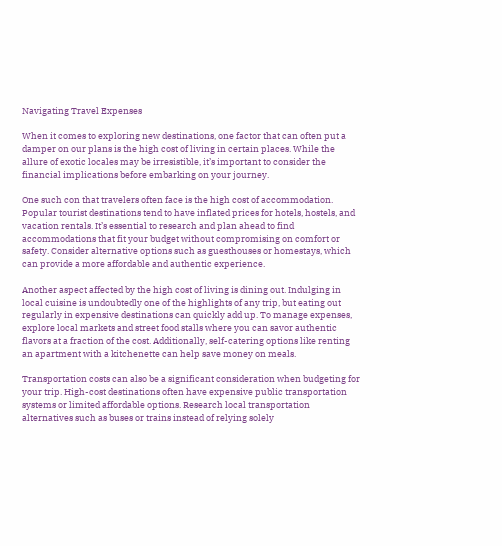Navigating Travel Expenses

When it comes to exploring new destinations, one factor that can often put a damper on our plans is the high cost of living in certain places. While the allure of exotic locales may be irresistible, it’s important to consider the financial implications before embarking on your journey.

One such con that travelers often face is the high cost of accommodation. Popular tourist destinations tend to have inflated prices for hotels, hostels, and vacation rentals. It’s essential to research and plan ahead to find accommodations that fit your budget without compromising on comfort or safety. Consider alternative options such as guesthouses or homestays, which can provide a more affordable and authentic experience.

Another aspect affected by the high cost of living is dining out. Indulging in local cuisine is undoubtedly one of the highlights of any trip, but eating out regularly in expensive destinations can quickly add up. To manage expenses, explore local markets and street food stalls where you can savor authentic flavors at a fraction of the cost. Additionally, self-catering options like renting an apartment with a kitchenette can help save money on meals.

Transportation costs can also be a significant consideration when budgeting for your trip. High-cost destinations often have expensive public transportation systems or limited affordable options. Research local transportation alternatives such as buses or trains instead of relying solely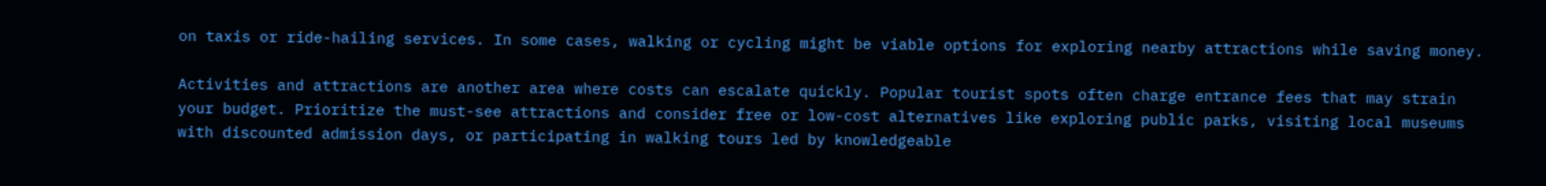on taxis or ride-hailing services. In some cases, walking or cycling might be viable options for exploring nearby attractions while saving money.

Activities and attractions are another area where costs can escalate quickly. Popular tourist spots often charge entrance fees that may strain your budget. Prioritize the must-see attractions and consider free or low-cost alternatives like exploring public parks, visiting local museums with discounted admission days, or participating in walking tours led by knowledgeable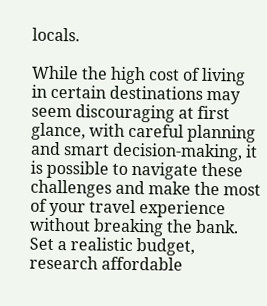locals.

While the high cost of living in certain destinations may seem discouraging at first glance, with careful planning and smart decision-making, it is possible to navigate these challenges and make the most of your travel experience without breaking the bank. Set a realistic budget, research affordable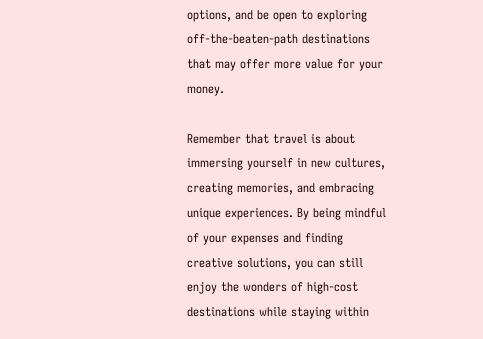options, and be open to exploring off-the-beaten-path destinations that may offer more value for your money.

Remember that travel is about immersing yourself in new cultures, creating memories, and embracing unique experiences. By being mindful of your expenses and finding creative solutions, you can still enjoy the wonders of high-cost destinations while staying within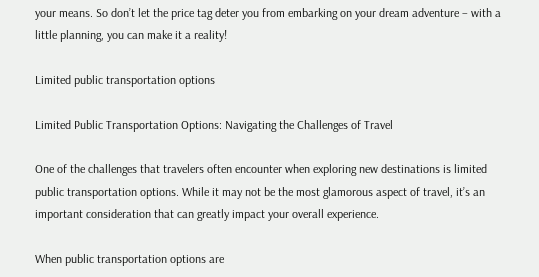your means. So don’t let the price tag deter you from embarking on your dream adventure – with a little planning, you can make it a reality!

Limited public transportation options

Limited Public Transportation Options: Navigating the Challenges of Travel

One of the challenges that travelers often encounter when exploring new destinations is limited public transportation options. While it may not be the most glamorous aspect of travel, it’s an important consideration that can greatly impact your overall experience.

When public transportation options are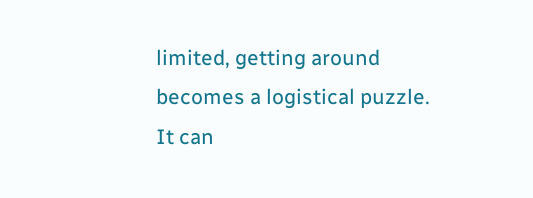limited, getting around becomes a logistical puzzle. It can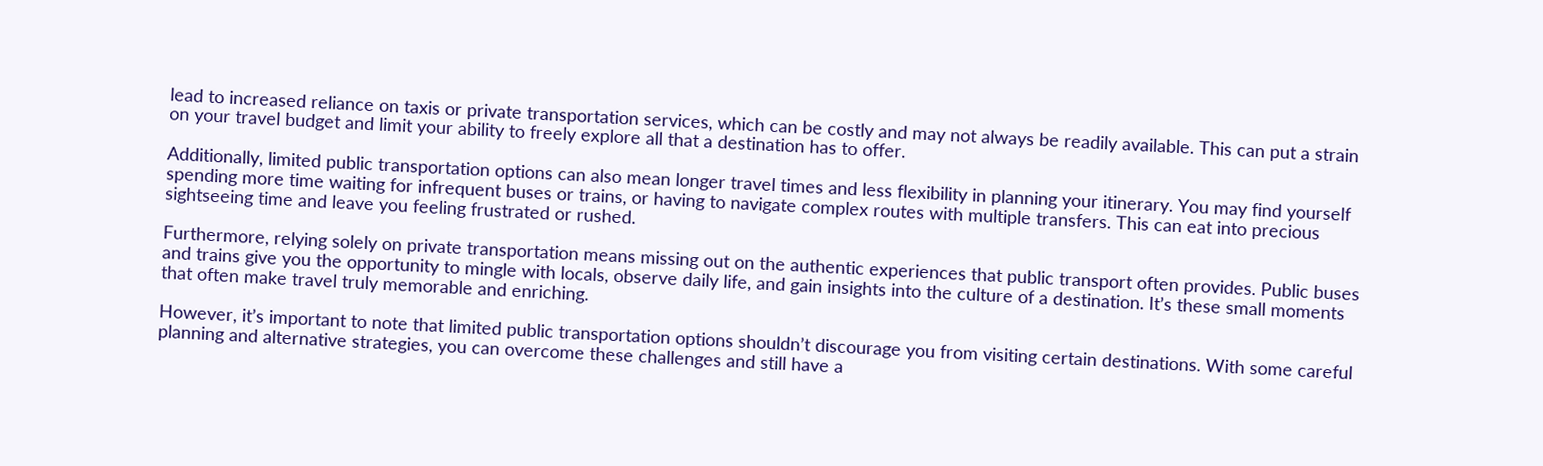lead to increased reliance on taxis or private transportation services, which can be costly and may not always be readily available. This can put a strain on your travel budget and limit your ability to freely explore all that a destination has to offer.

Additionally, limited public transportation options can also mean longer travel times and less flexibility in planning your itinerary. You may find yourself spending more time waiting for infrequent buses or trains, or having to navigate complex routes with multiple transfers. This can eat into precious sightseeing time and leave you feeling frustrated or rushed.

Furthermore, relying solely on private transportation means missing out on the authentic experiences that public transport often provides. Public buses and trains give you the opportunity to mingle with locals, observe daily life, and gain insights into the culture of a destination. It’s these small moments that often make travel truly memorable and enriching.

However, it’s important to note that limited public transportation options shouldn’t discourage you from visiting certain destinations. With some careful planning and alternative strategies, you can overcome these challenges and still have a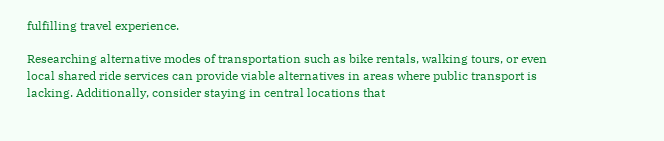fulfilling travel experience.

Researching alternative modes of transportation such as bike rentals, walking tours, or even local shared ride services can provide viable alternatives in areas where public transport is lacking. Additionally, consider staying in central locations that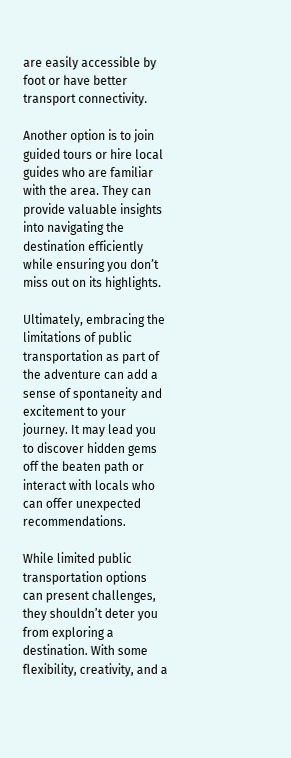are easily accessible by foot or have better transport connectivity.

Another option is to join guided tours or hire local guides who are familiar with the area. They can provide valuable insights into navigating the destination efficiently while ensuring you don’t miss out on its highlights.

Ultimately, embracing the limitations of public transportation as part of the adventure can add a sense of spontaneity and excitement to your journey. It may lead you to discover hidden gems off the beaten path or interact with locals who can offer unexpected recommendations.

While limited public transportation options can present challenges, they shouldn’t deter you from exploring a destination. With some flexibility, creativity, and a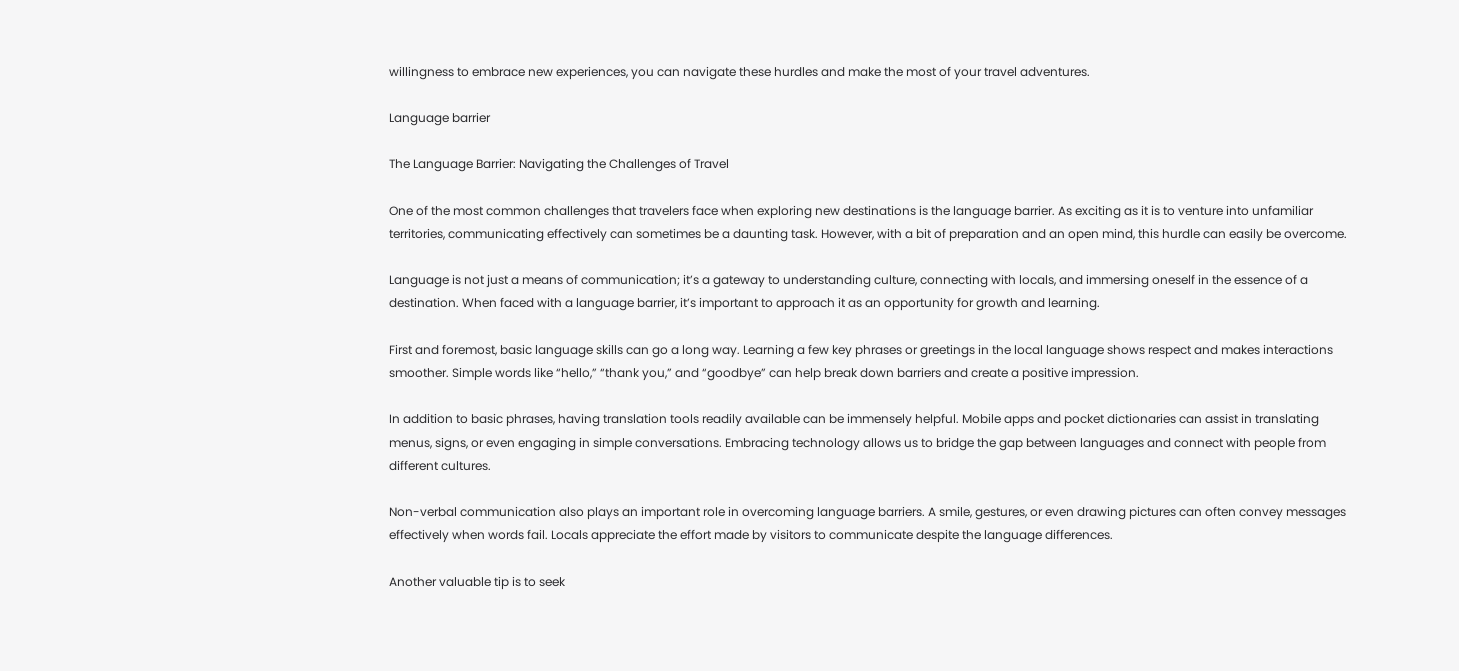willingness to embrace new experiences, you can navigate these hurdles and make the most of your travel adventures.

Language barrier

The Language Barrier: Navigating the Challenges of Travel

One of the most common challenges that travelers face when exploring new destinations is the language barrier. As exciting as it is to venture into unfamiliar territories, communicating effectively can sometimes be a daunting task. However, with a bit of preparation and an open mind, this hurdle can easily be overcome.

Language is not just a means of communication; it’s a gateway to understanding culture, connecting with locals, and immersing oneself in the essence of a destination. When faced with a language barrier, it’s important to approach it as an opportunity for growth and learning.

First and foremost, basic language skills can go a long way. Learning a few key phrases or greetings in the local language shows respect and makes interactions smoother. Simple words like “hello,” “thank you,” and “goodbye” can help break down barriers and create a positive impression.

In addition to basic phrases, having translation tools readily available can be immensely helpful. Mobile apps and pocket dictionaries can assist in translating menus, signs, or even engaging in simple conversations. Embracing technology allows us to bridge the gap between languages and connect with people from different cultures.

Non-verbal communication also plays an important role in overcoming language barriers. A smile, gestures, or even drawing pictures can often convey messages effectively when words fail. Locals appreciate the effort made by visitors to communicate despite the language differences.

Another valuable tip is to seek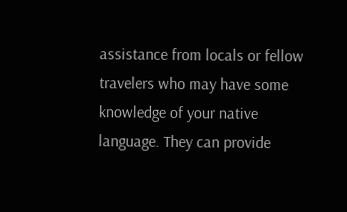assistance from locals or fellow travelers who may have some knowledge of your native language. They can provide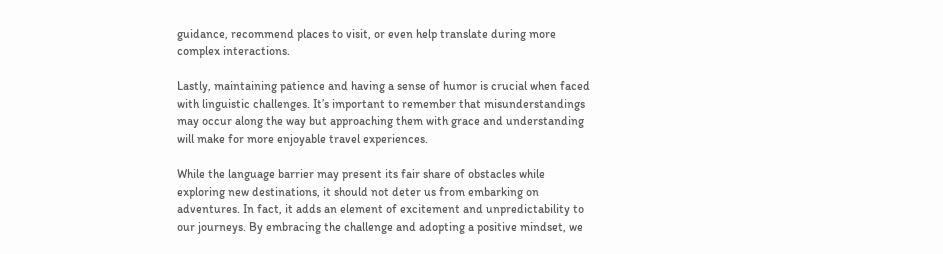guidance, recommend places to visit, or even help translate during more complex interactions.

Lastly, maintaining patience and having a sense of humor is crucial when faced with linguistic challenges. It’s important to remember that misunderstandings may occur along the way but approaching them with grace and understanding will make for more enjoyable travel experiences.

While the language barrier may present its fair share of obstacles while exploring new destinations, it should not deter us from embarking on adventures. In fact, it adds an element of excitement and unpredictability to our journeys. By embracing the challenge and adopting a positive mindset, we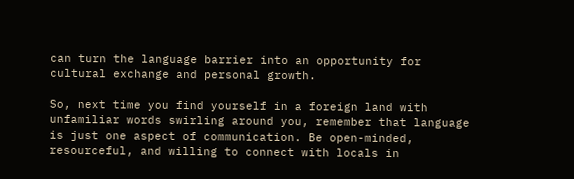can turn the language barrier into an opportunity for cultural exchange and personal growth.

So, next time you find yourself in a foreign land with unfamiliar words swirling around you, remember that language is just one aspect of communication. Be open-minded, resourceful, and willing to connect with locals in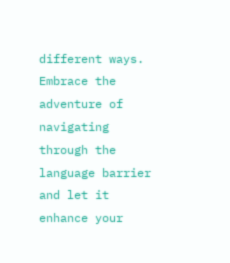different ways. Embrace the adventure of navigating through the language barrier and let it enhance your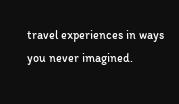travel experiences in ways you never imagined.